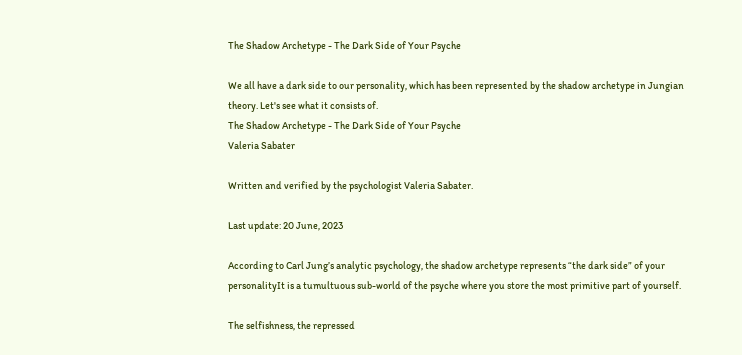The Shadow Archetype - The Dark Side of Your Psyche

We all have a dark side to our personality, which has been represented by the shadow archetype in Jungian theory. Let's see what it consists of.
The Shadow Archetype - The Dark Side of Your Psyche
Valeria Sabater

Written and verified by the psychologist Valeria Sabater.

Last update: 20 June, 2023

According to Carl Jung’s analytic psychology, the shadow archetype represents “the dark side” of your personalityIt is a tumultuous sub-world of the psyche where you store the most primitive part of yourself.

The selfishness, the repressed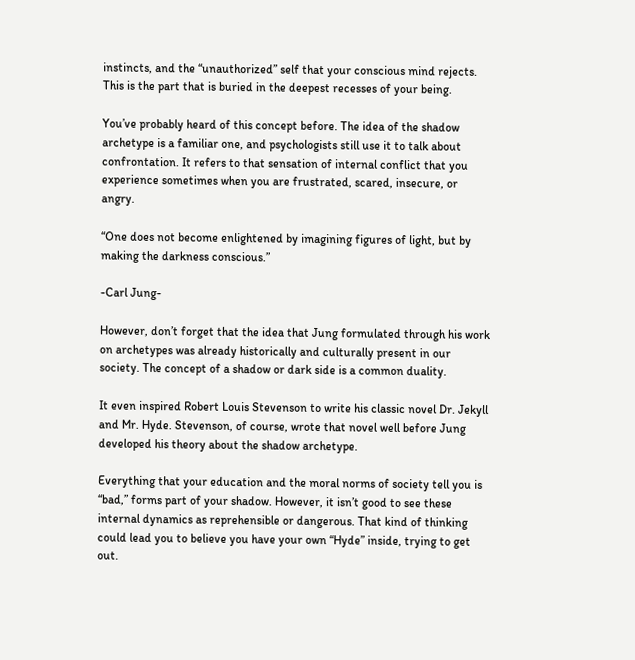instincts, and the “unauthorized” self that your conscious mind rejects. This is the part that is buried in the deepest recesses of your being.

You’ve probably heard of this concept before. The idea of the shadow archetype is a familiar one, and psychologists still use it to talk about confrontation. It refers to that sensation of internal conflict that you experience sometimes when you are frustrated, scared, insecure, or angry.

“One does not become enlightened by imagining figures of light, but by making the darkness conscious.”

-Carl Jung-

However, don’t forget that the idea that Jung formulated through his work on archetypes was already historically and culturally present in our society. The concept of a shadow or dark side is a common duality.

It even inspired Robert Louis Stevenson to write his classic novel Dr. Jekyll and Mr. Hyde. Stevenson, of course, wrote that novel well before Jung developed his theory about the shadow archetype.

Everything that your education and the moral norms of society tell you is “bad,” forms part of your shadow. However, it isn’t good to see these internal dynamics as reprehensible or dangerous. That kind of thinking could lead you to believe you have your own “Hyde” inside, trying to get out.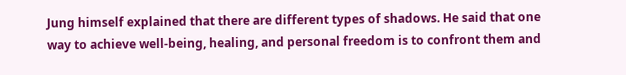Jung himself explained that there are different types of shadows. He said that one way to achieve well-being, healing, and personal freedom is to confront them and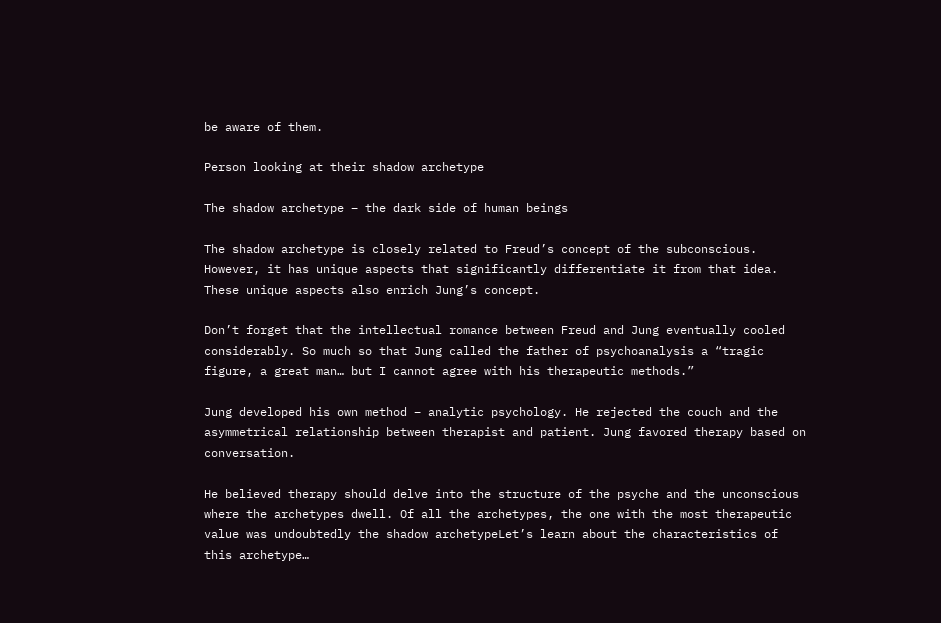be aware of them.

Person looking at their shadow archetype

The shadow archetype – the dark side of human beings

The shadow archetype is closely related to Freud’s concept of the subconscious. However, it has unique aspects that significantly differentiate it from that idea. These unique aspects also enrich Jung’s concept.

Don’t forget that the intellectual romance between Freud and Jung eventually cooled considerably. So much so that Jung called the father of psychoanalysis a “tragic figure, a great man… but I cannot agree with his therapeutic methods.”

Jung developed his own method – analytic psychology. He rejected the couch and the asymmetrical relationship between therapist and patient. Jung favored therapy based on conversation.

He believed therapy should delve into the structure of the psyche and the unconscious where the archetypes dwell. Of all the archetypes, the one with the most therapeutic value was undoubtedly the shadow archetypeLet’s learn about the characteristics of this archetype…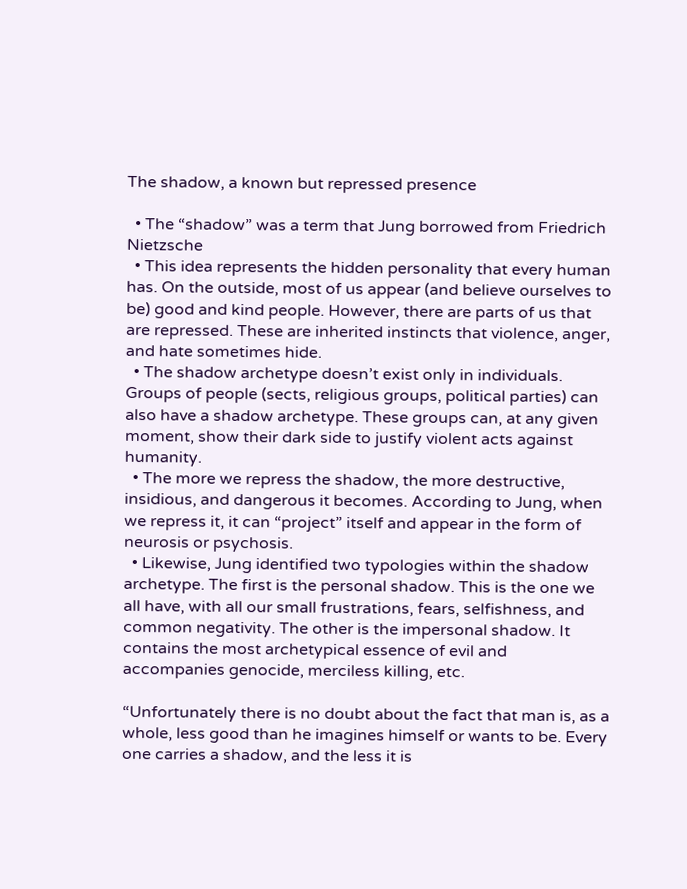The shadow, a known but repressed presence

  • The “shadow” was a term that Jung borrowed from Friedrich Nietzsche
  • This idea represents the hidden personality that every human has. On the outside, most of us appear (and believe ourselves to be) good and kind people. However, there are parts of us that are repressed. These are inherited instincts that violence, anger, and hate sometimes hide.
  • The shadow archetype doesn’t exist only in individuals. Groups of people (sects, religious groups, political parties) can also have a shadow archetype. These groups can, at any given moment, show their dark side to justify violent acts against humanity.
  • The more we repress the shadow, the more destructive, insidious, and dangerous it becomes. According to Jung, when we repress it, it can “project” itself and appear in the form of neurosis or psychosis.
  • Likewise, Jung identified two typologies within the shadow archetype. The first is the personal shadow. This is the one we all have, with all our small frustrations, fears, selfishness, and common negativity. The other is the impersonal shadow. It contains the most archetypical essence of evil and accompanies genocide, merciless killing, etc.

“Unfortunately there is no doubt about the fact that man is, as a whole, less good than he imagines himself or wants to be. Every one carries a shadow, and the less it is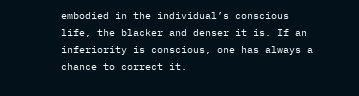embodied in the individual’s conscious life, the blacker and denser it is. If an inferiority is conscious, one has always a chance to correct it.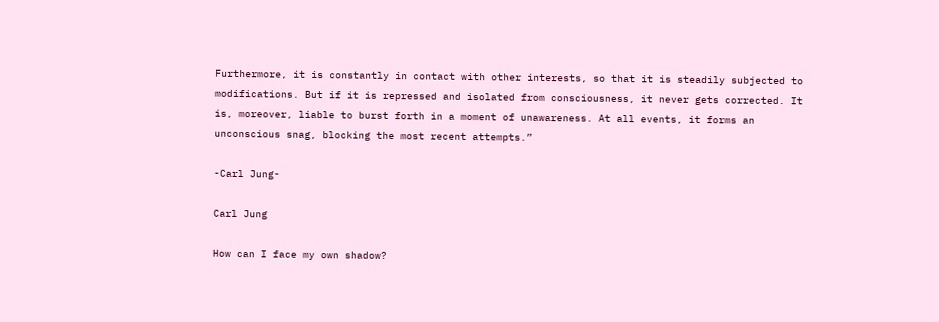Furthermore, it is constantly in contact with other interests, so that it is steadily subjected to modifications. But if it is repressed and isolated from consciousness, it never gets corrected. It is, moreover, liable to burst forth in a moment of unawareness. At all events, it forms an unconscious snag, blocking the most recent attempts.”

-Carl Jung-

Carl Jung

How can I face my own shadow?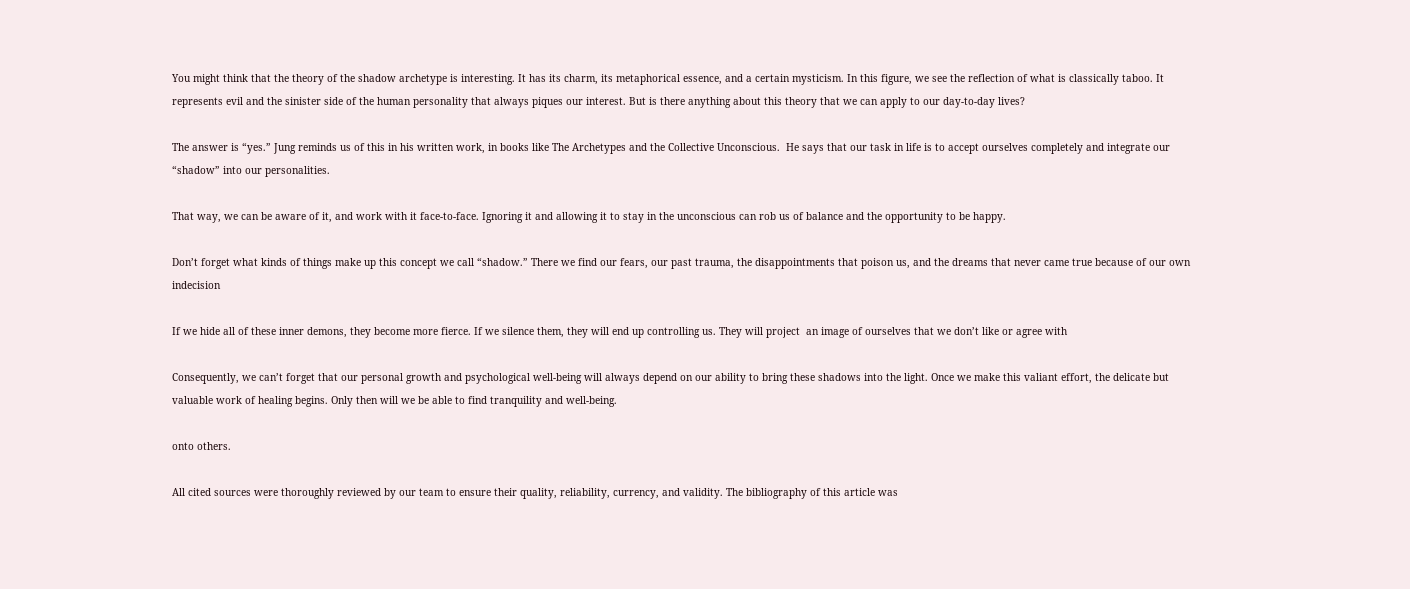You might think that the theory of the shadow archetype is interesting. It has its charm, its metaphorical essence, and a certain mysticism. In this figure, we see the reflection of what is classically taboo. It represents evil and the sinister side of the human personality that always piques our interest. But is there anything about this theory that we can apply to our day-to-day lives?

The answer is “yes.” Jung reminds us of this in his written work, in books like The Archetypes and the Collective Unconscious.  He says that our task in life is to accept ourselves completely and integrate our “shadow” into our personalities.

That way, we can be aware of it, and work with it face-to-face. Ignoring it and allowing it to stay in the unconscious can rob us of balance and the opportunity to be happy.

Don’t forget what kinds of things make up this concept we call “shadow.” There we find our fears, our past trauma, the disappointments that poison us, and the dreams that never came true because of our own indecision

If we hide all of these inner demons, they become more fierce. If we silence them, they will end up controlling us. They will project  an image of ourselves that we don’t like or agree with

Consequently, we can’t forget that our personal growth and psychological well-being will always depend on our ability to bring these shadows into the light. Once we make this valiant effort, the delicate but valuable work of healing begins. Only then will we be able to find tranquility and well-being.

onto others.

All cited sources were thoroughly reviewed by our team to ensure their quality, reliability, currency, and validity. The bibliography of this article was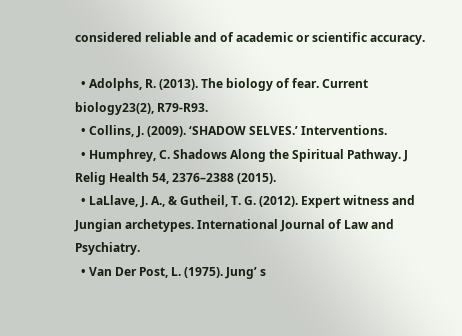considered reliable and of academic or scientific accuracy.

  • Adolphs, R. (2013). The biology of fear. Current biology23(2), R79-R93.
  • Collins, J. (2009). ‘SHADOW SELVES.’ Interventions.
  • Humphrey, C. Shadows Along the Spiritual Pathway. J Relig Health 54, 2376–2388 (2015).
  • LaLlave, J. A., & Gutheil, T. G. (2012). Expert witness and Jungian archetypes. International Journal of Law and Psychiatry.
  • Van Der Post, L. (1975). Jung’ s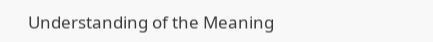Understanding of the Meaning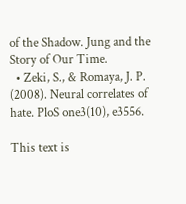of the Shadow. Jung and the Story of Our Time.
  • Zeki, S., & Romaya, J. P. (2008). Neural correlates of hate. PloS one3(10), e3556.

This text is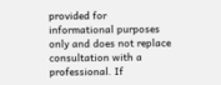provided for informational purposes only and does not replace consultation with a professional. If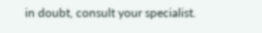in doubt, consult your specialist.